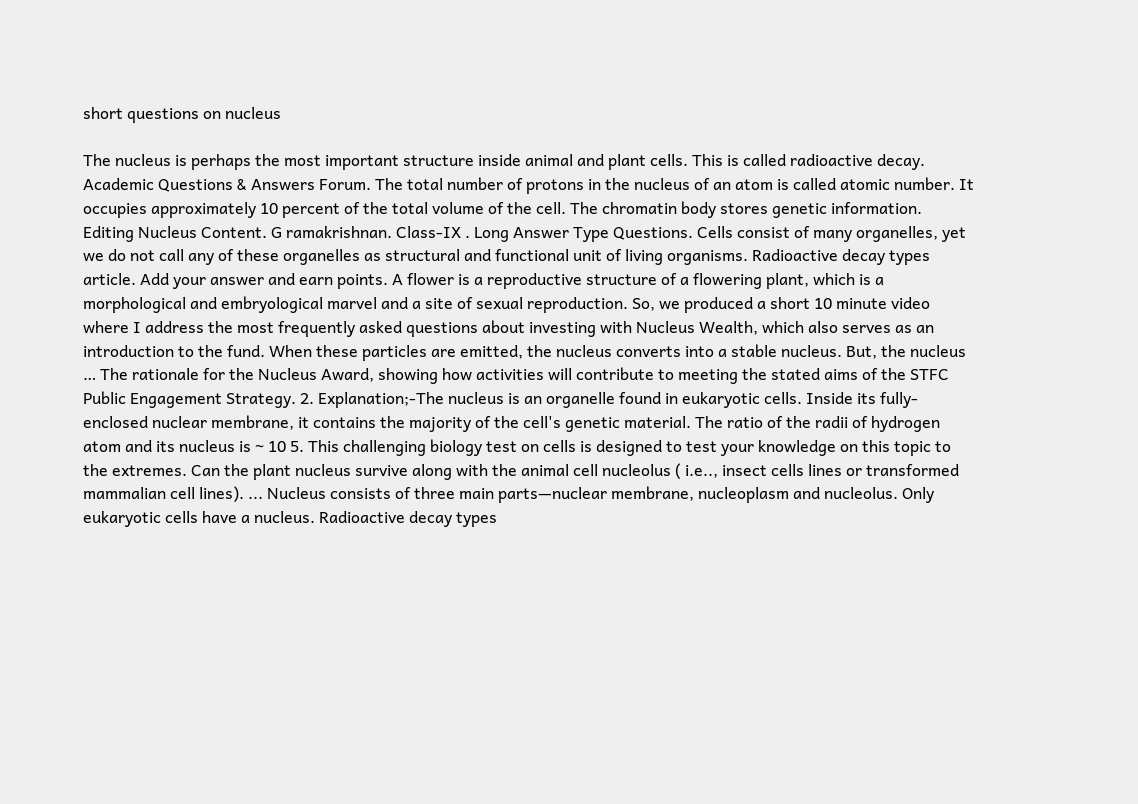short questions on nucleus

The nucleus is perhaps the most important structure inside animal and plant cells. This is called radioactive decay. Academic Questions & Answers Forum. The total number of protons in the nucleus of an atom is called atomic number. It occupies approximately 10 percent of the total volume of the cell. The chromatin body stores genetic information. Editing Nucleus Content. G ramakrishnan. Class-IX . Long Answer Type Questions. Cells consist of many organelles, yet we do not call any of these organelles as structural and functional unit of living organisms. Radioactive decay types article. Add your answer and earn points. A flower is a reproductive structure of a flowering plant, which is a morphological and embryological marvel and a site of sexual reproduction. So, we produced a short 10 minute video where I address the most frequently asked questions about investing with Nucleus Wealth, which also serves as an introduction to the fund. When these particles are emitted, the nucleus converts into a stable nucleus. But, the nucleus … The rationale for the Nucleus Award, showing how activities will contribute to meeting the stated aims of the STFC Public Engagement Strategy. 2. Explanation;-The nucleus is an organelle found in eukaryotic cells. Inside its fully-enclosed nuclear membrane, it contains the majority of the cell's genetic material. The ratio of the radii of hydrogen atom and its nucleus is ~ 10 5. This challenging biology test on cells is designed to test your knowledge on this topic to the extremes. Can the plant nucleus survive along with the animal cell nucleolus ( i.e.., insect cells lines or transformed mammalian cell lines). ... Nucleus consists of three main parts—nuclear membrane, nucleoplasm and nucleolus. Only eukaryotic cells have a nucleus. Radioactive decay types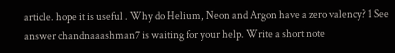article. hope it is useful . Why do Helium, Neon and Argon have a zero valency? 1 See answer chandnaaashman7 is waiting for your help. Write a short note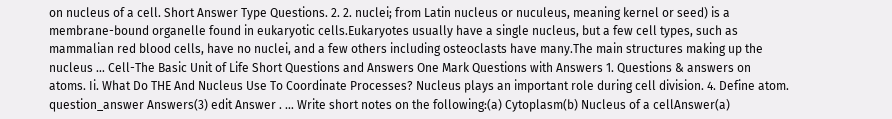on nucleus of a cell. Short Answer Type Questions. 2. 2. nuclei; from Latin nucleus or nuculeus, meaning kernel or seed) is a membrane-bound organelle found in eukaryotic cells.Eukaryotes usually have a single nucleus, but a few cell types, such as mammalian red blood cells, have no nuclei, and a few others including osteoclasts have many.The main structures making up the nucleus … Cell-The Basic Unit of Life Short Questions and Answers One Mark Questions with Answers 1. Questions & answers on atoms. Ii. What Do THE And Nucleus Use To Coordinate Processes? Nucleus plays an important role during cell division. 4. Define atom. question_answer Answers(3) edit Answer . … Write short notes on the following:(a) Cytoplasm(b) Nucleus of a cellAnswer(a)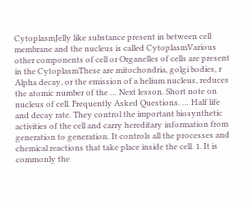CytoplasmJelly like substance present in between cell membrane and the nucleus is called CytoplasmVarious other components of cell or Organelles of cells are present in the CytoplasmThese are mitochondria, golgi bodies, r Alpha decay, or the emission of a helium nucleus, reduces the atomic number of the … Next lesson. Short note on nucleus of cell. Frequently Asked Questions. … Half life and decay rate. They control the important biosynthetic activities of the cell and carry hereditary information from generation to generation. It controls all the processes and chemical reactions that take place inside the cell. 1. It is commonly the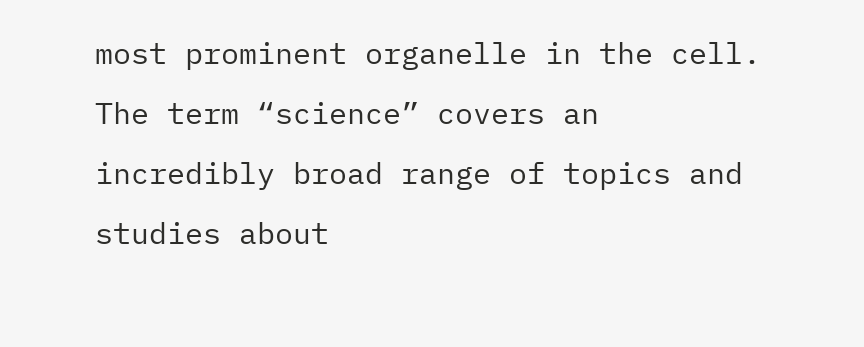most prominent organelle in the cell. The term “science” covers an incredibly broad range of topics and studies about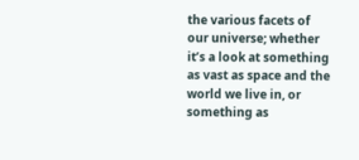the various facets of our universe; whether it’s a look at something as vast as space and the world we live in, or something as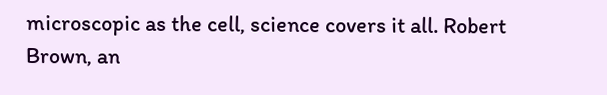microscopic as the cell, science covers it all. Robert Brown, an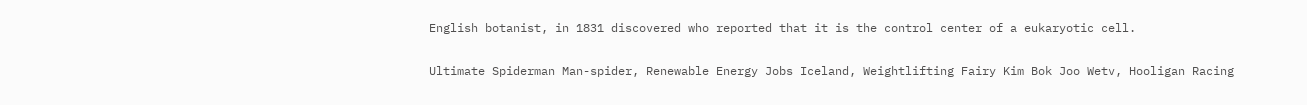English botanist, in 1831 discovered who reported that it is the control center of a eukaryotic cell.

Ultimate Spiderman Man-spider, Renewable Energy Jobs Iceland, Weightlifting Fairy Kim Bok Joo Wetv, Hooligan Racing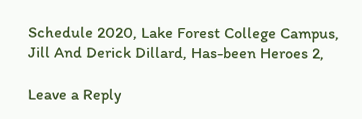Schedule 2020, Lake Forest College Campus, Jill And Derick Dillard, Has-been Heroes 2,

Leave a Reply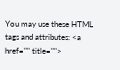You may use these HTML tags and attributes: <a href="" title="">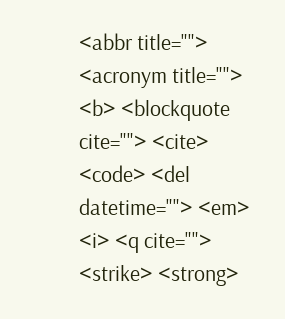<abbr title=""> <acronym title=""> <b> <blockquote cite=""> <cite> <code> <del datetime=""> <em> <i> <q cite=""> <strike> <strong>